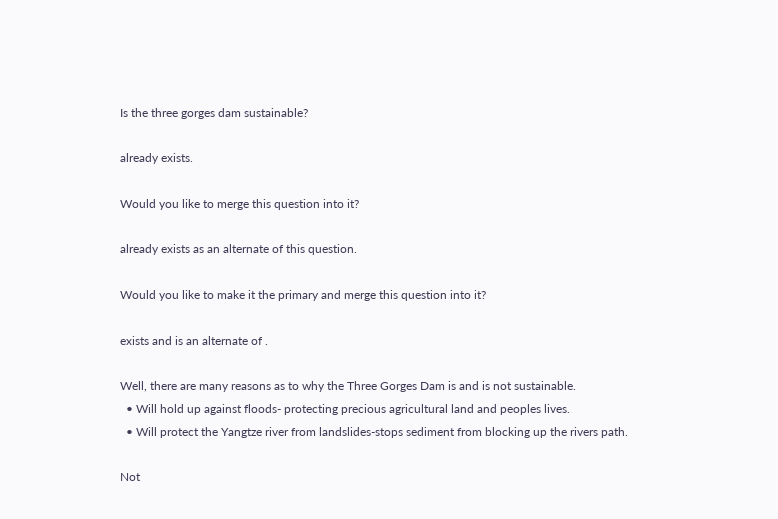Is the three gorges dam sustainable?

already exists.

Would you like to merge this question into it?

already exists as an alternate of this question.

Would you like to make it the primary and merge this question into it?

exists and is an alternate of .

Well, there are many reasons as to why the Three Gorges Dam is and is not sustainable.
  • Will hold up against floods- protecting precious agricultural land and peoples lives.
  • Will protect the Yangtze river from landslides-stops sediment from blocking up the rivers path.

Not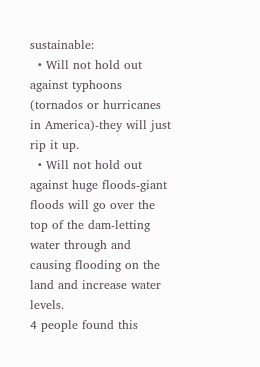sustainable:
  • Will not hold out against typhoons (tornados or hurricanes in America)-they will just rip it up.
  • Will not hold out against huge floods-giant floods will go over the top of the dam-letting water through and causing flooding on the land and increase water levels.
4 people found this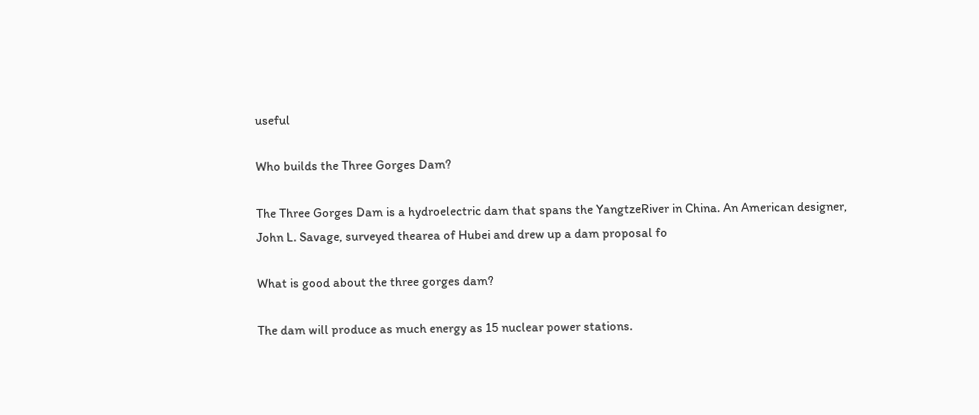useful

Who builds the Three Gorges Dam?

The Three Gorges Dam is a hydroelectric dam that spans the YangtzeRiver in China. An American designer, John L. Savage, surveyed thearea of Hubei and drew up a dam proposal fo

What is good about the three gorges dam?

The dam will produce as much energy as 15 nuclear power stations.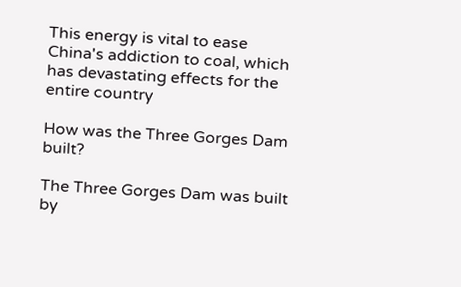This energy is vital to ease China's addiction to coal, which has devastating effects for the entire country

How was the Three Gorges Dam built?

The Three Gorges Dam was built by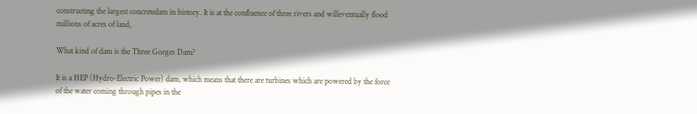constructing the largest concretedam in history. It is at the confluence of three rivers and willeventually flood millions of acres of land,

What kind of dam is the Three Gorges Dam?

It is a HEP (Hydro-Electric Power) dam, which means that there are turbines which are powered by the force of the water coming through pipes in the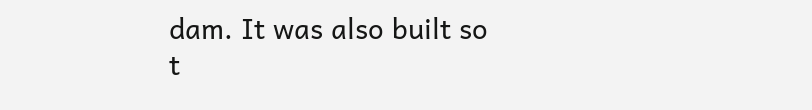dam. It was also built so t